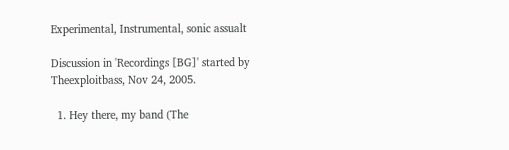Experimental, Instrumental, sonic assualt

Discussion in 'Recordings [BG]' started by Theexploitbass, Nov 24, 2005.

  1. Hey there, my band (The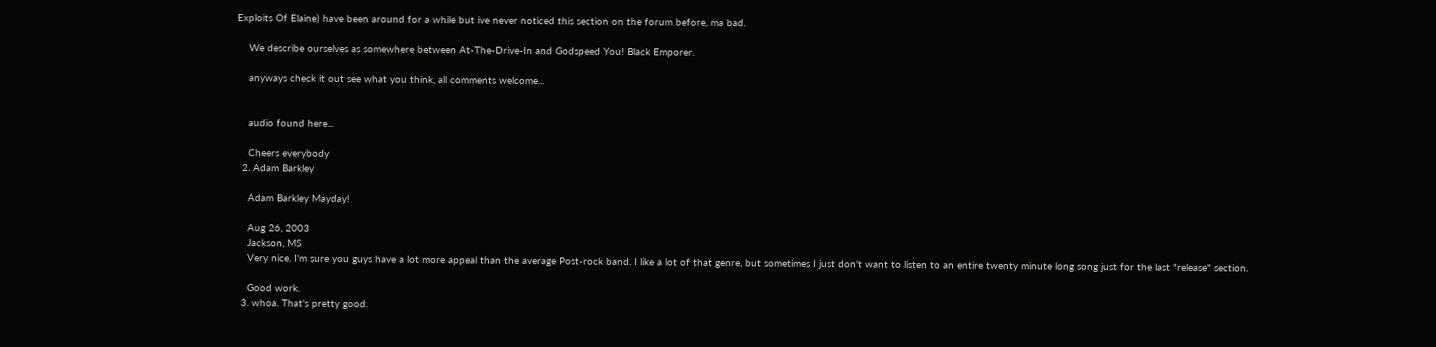Exploits Of Elaine) have been around for a while but ive never noticed this section on the forum before, ma bad.

    We describe ourselves as somewhere between At-The-Drive-In and Godspeed You! Black Emporer.

    anyways check it out see what you think, all comments welcome...


    audio found here...

    Cheers everybody
  2. Adam Barkley

    Adam Barkley Mayday!

    Aug 26, 2003
    Jackson, MS
    Very nice. I'm sure you guys have a lot more appeal than the average Post-rock band. I like a lot of that genre, but sometimes I just don't want to listen to an entire twenty minute long song just for the last "release" section.

    Good work.
  3. whoa. That's pretty good.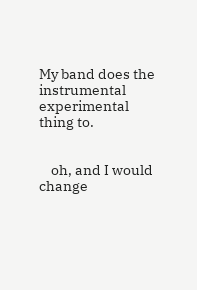My band does the instrumental experimental thing to.


    oh, and I would change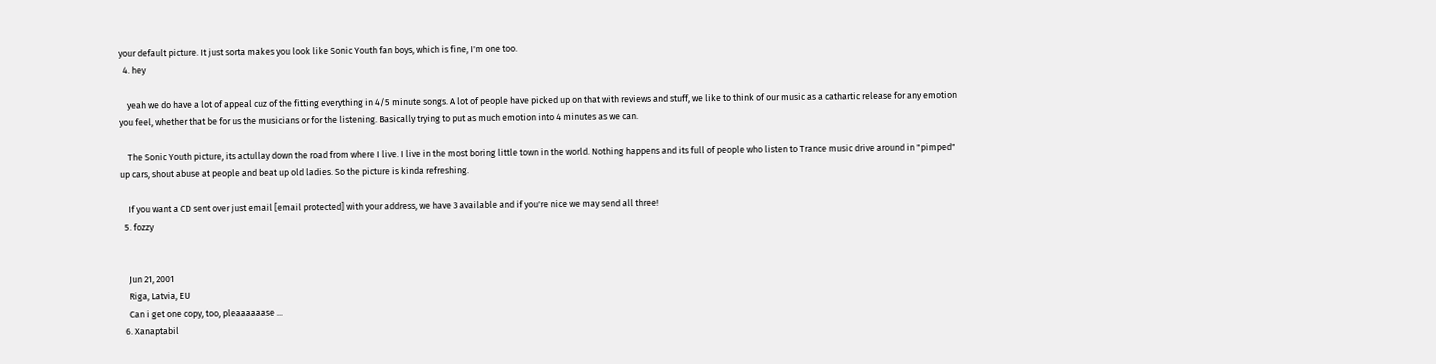your default picture. It just sorta makes you look like Sonic Youth fan boys, which is fine, I'm one too.
  4. hey

    yeah we do have a lot of appeal cuz of the fitting everything in 4/5 minute songs. A lot of people have picked up on that with reviews and stuff, we like to think of our music as a cathartic release for any emotion you feel, whether that be for us the musicians or for the listening. Basically trying to put as much emotion into 4 minutes as we can.

    The Sonic Youth picture, its actullay down the road from where I live. I live in the most boring little town in the world. Nothing happens and its full of people who listen to Trance music drive around in "pimped" up cars, shout abuse at people and beat up old ladies. So the picture is kinda refreshing.

    If you want a CD sent over just email [email protected] with your address, we have 3 available and if you're nice we may send all three!
  5. fozzy


    Jun 21, 2001
    Riga, Latvia, EU
    Can i get one copy, too, pleaaaaaase ...
  6. Xanaptabil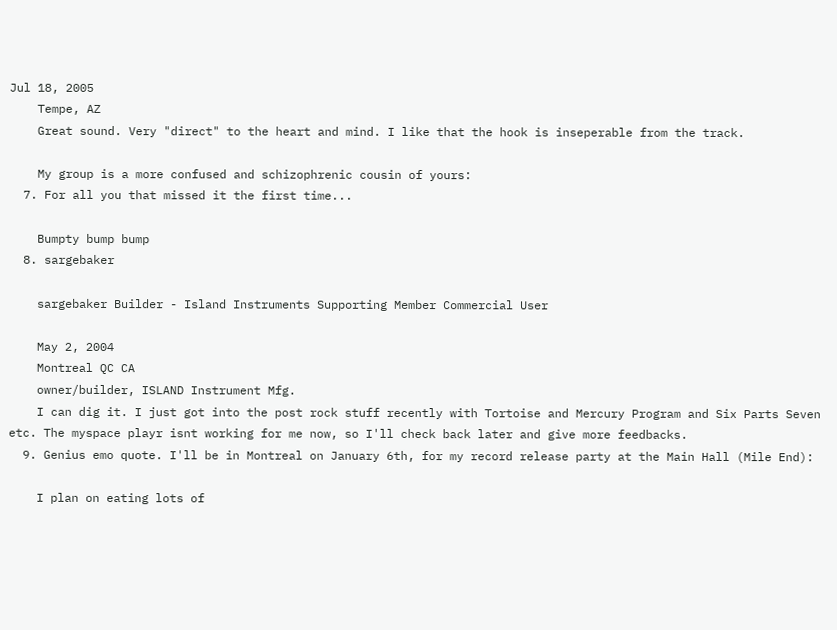Jul 18, 2005
    Tempe, AZ
    Great sound. Very "direct" to the heart and mind. I like that the hook is inseperable from the track.

    My group is a more confused and schizophrenic cousin of yours:
  7. For all you that missed it the first time...

    Bumpty bump bump
  8. sargebaker

    sargebaker Builder - Island Instruments Supporting Member Commercial User

    May 2, 2004
    Montreal QC CA
    owner/builder, ISLAND Instrument Mfg.
    I can dig it. I just got into the post rock stuff recently with Tortoise and Mercury Program and Six Parts Seven etc. The myspace playr isnt working for me now, so I'll check back later and give more feedbacks.
  9. Genius emo quote. I'll be in Montreal on January 6th, for my record release party at the Main Hall (Mile End):

    I plan on eating lots of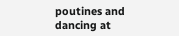poutines and dancing at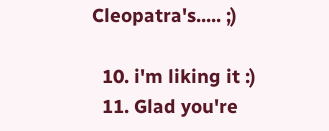Cleopatra's..... ;)

  10. i'm liking it :)
  11. Glad you're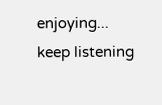enjoying... keep listening